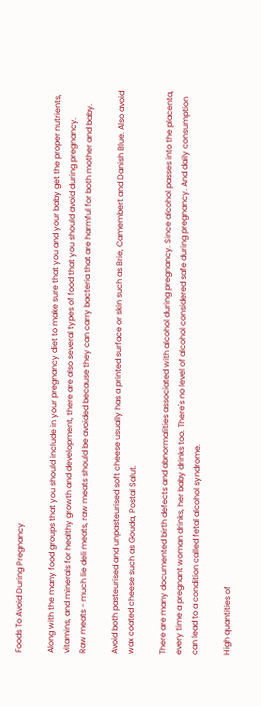Foods To Avoid During Pregnancy

Along with the many food groups that you should include in your pregnancy diet to make sure that you and your baby get the proper nutrients, vitamins, and minerals for healthy growth and development, there are also several types of food that you should avoid during pregnancy.
Raw meats - much lie deli meats, raw meats should be avoided because they can carry bacteria that are harmful for both mother and baby.

Avoid both pasteurised and unpasteurised soft cheese usually has a printed surface or skin such as Brie, Camembert and Danish Blue. Also avoid wax coated cheese such as Gouda, Postal Salut.

There are many documented birth defects and abnormalities associated with alcohol during pregnancy. Since alcohol passes into the placenta, every time a pregnant woman drinks, her baby drinks too. There's no level of alcohol considered safe during pregnancy. And daily consumption can lead to a condition called fetal alcohol syndrome.

High quantities of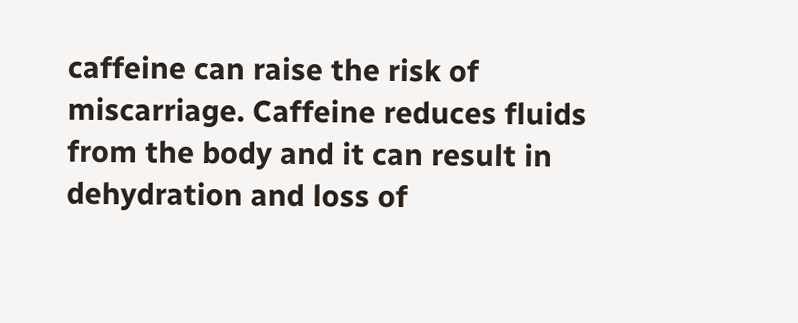caffeine can raise the risk of miscarriage. Caffeine reduces fluids from the body and it can result in dehydration and loss of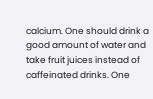calcium. One should drink a good amount of water and take fruit juices instead of caffeinated drinks. One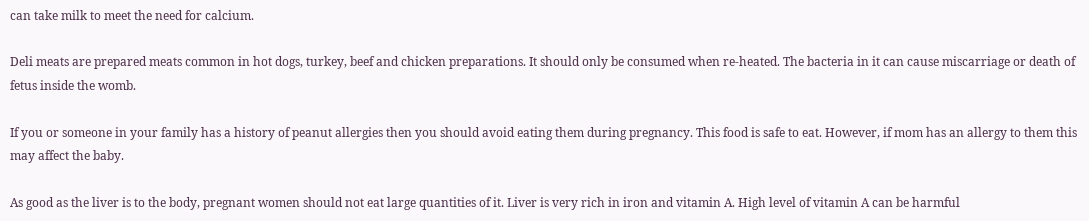can take milk to meet the need for calcium.

Deli meats are prepared meats common in hot dogs, turkey, beef and chicken preparations. It should only be consumed when re-heated. The bacteria in it can cause miscarriage or death of fetus inside the womb.

If you or someone in your family has a history of peanut allergies then you should avoid eating them during pregnancy. This food is safe to eat. However, if mom has an allergy to them this may affect the baby.

As good as the liver is to the body, pregnant women should not eat large quantities of it. Liver is very rich in iron and vitamin A. High level of vitamin A can be harmful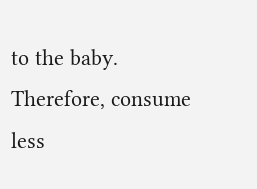to the baby. Therefore, consume less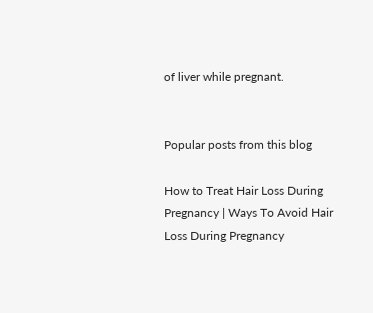of liver while pregnant.


Popular posts from this blog

How to Treat Hair Loss During Pregnancy | Ways To Avoid Hair Loss During Pregnancy